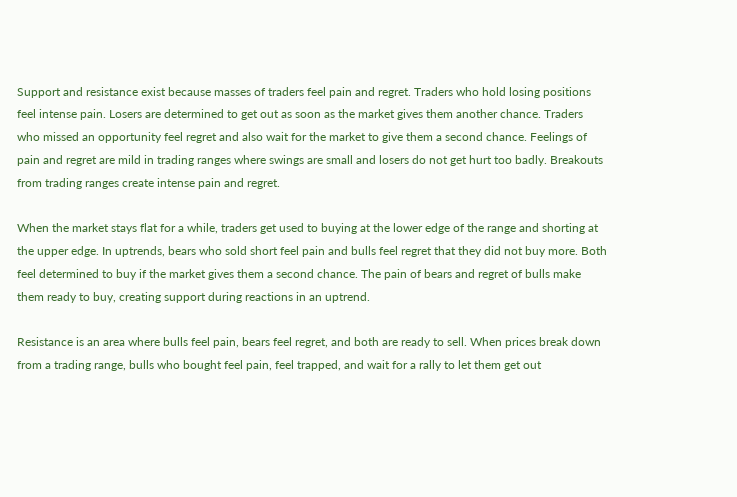Support and resistance exist because masses of traders feel pain and regret. Traders who hold losing positions feel intense pain. Losers are determined to get out as soon as the market gives them another chance. Traders who missed an opportunity feel regret and also wait for the market to give them a second chance. Feelings of pain and regret are mild in trading ranges where swings are small and losers do not get hurt too badly. Breakouts from trading ranges create intense pain and regret.

When the market stays flat for a while, traders get used to buying at the lower edge of the range and shorting at the upper edge. In uptrends, bears who sold short feel pain and bulls feel regret that they did not buy more. Both feel determined to buy if the market gives them a second chance. The pain of bears and regret of bulls make them ready to buy, creating support during reactions in an uptrend.

Resistance is an area where bulls feel pain, bears feel regret, and both are ready to sell. When prices break down from a trading range, bulls who bought feel pain, feel trapped, and wait for a rally to let them get out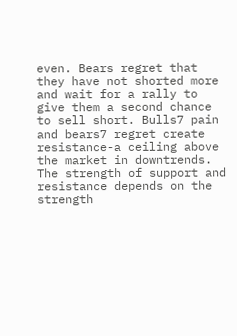even. Bears regret that they have not shorted more and wait for a rally to give them a second chance to sell short. Bulls7 pain and bears7 regret create resistance-a ceiling above the market in downtrends. The strength of support and resistance depends on the strength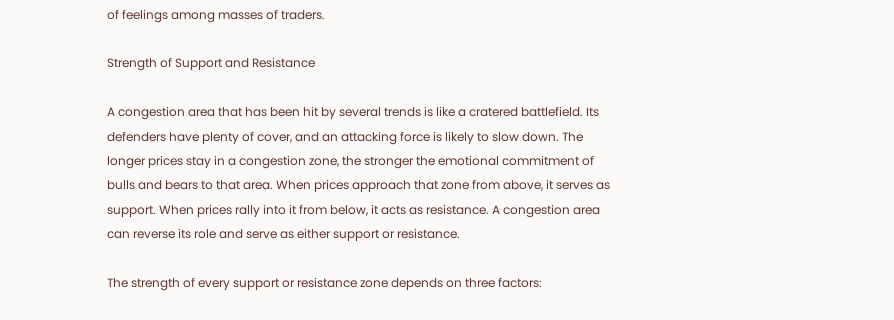of feelings among masses of traders.

Strength of Support and Resistance

A congestion area that has been hit by several trends is like a cratered battlefield. Its defenders have plenty of cover, and an attacking force is likely to slow down. The longer prices stay in a congestion zone, the stronger the emotional commitment of bulls and bears to that area. When prices approach that zone from above, it serves as support. When prices rally into it from below, it acts as resistance. A congestion area can reverse its role and serve as either support or resistance.

The strength of every support or resistance zone depends on three factors: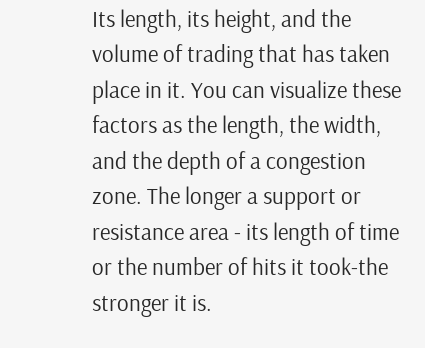Its length, its height, and the volume of trading that has taken place in it. You can visualize these factors as the length, the width, and the depth of a congestion zone. The longer a support or resistance area - its length of time or the number of hits it took-the stronger it is.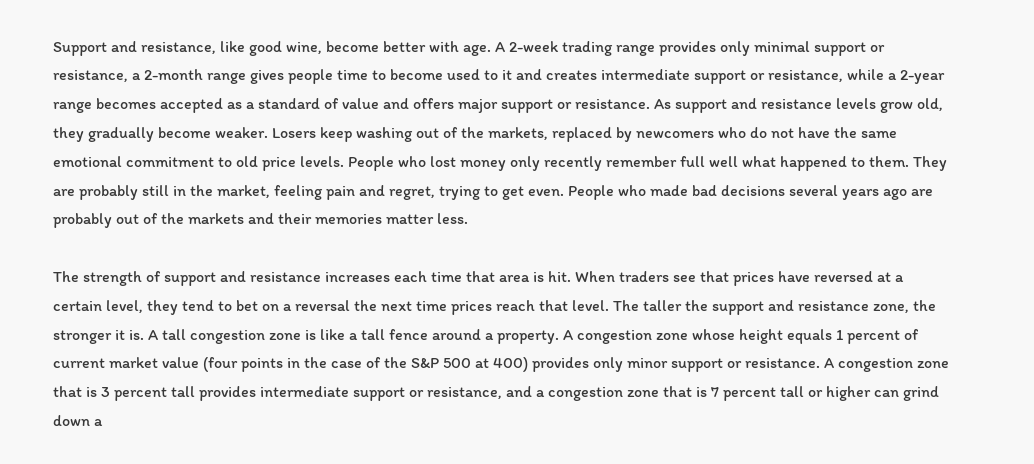Support and resistance, like good wine, become better with age. A 2-week trading range provides only minimal support or resistance, a 2-month range gives people time to become used to it and creates intermediate support or resistance, while a 2-year range becomes accepted as a standard of value and offers major support or resistance. As support and resistance levels grow old, they gradually become weaker. Losers keep washing out of the markets, replaced by newcomers who do not have the same emotional commitment to old price levels. People who lost money only recently remember full well what happened to them. They are probably still in the market, feeling pain and regret, trying to get even. People who made bad decisions several years ago are probably out of the markets and their memories matter less.

The strength of support and resistance increases each time that area is hit. When traders see that prices have reversed at a certain level, they tend to bet on a reversal the next time prices reach that level. The taller the support and resistance zone, the stronger it is. A tall congestion zone is like a tall fence around a property. A congestion zone whose height equals 1 percent of current market value (four points in the case of the S&P 500 at 400) provides only minor support or resistance. A congestion zone that is 3 percent tall provides intermediate support or resistance, and a congestion zone that is 7 percent tall or higher can grind down a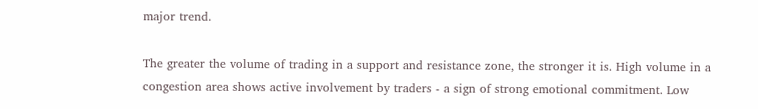major trend.

The greater the volume of trading in a support and resistance zone, the stronger it is. High volume in a congestion area shows active involvement by traders - a sign of strong emotional commitment. Low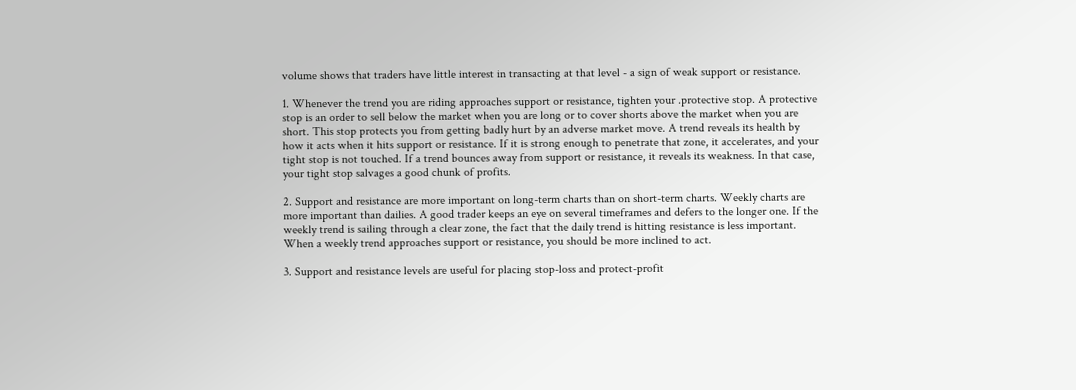volume shows that traders have little interest in transacting at that level - a sign of weak support or resistance.

1. Whenever the trend you are riding approaches support or resistance, tighten your .protective stop. A protective stop is an order to sell below the market when you are long or to cover shorts above the market when you are short. This stop protects you from getting badly hurt by an adverse market move. A trend reveals its health by how it acts when it hits support or resistance. If it is strong enough to penetrate that zone, it accelerates, and your tight stop is not touched. If a trend bounces away from support or resistance, it reveals its weakness. In that case, your tight stop salvages a good chunk of profits.

2. Support and resistance are more important on long-term charts than on short-term charts. Weekly charts are more important than dailies. A good trader keeps an eye on several timeframes and defers to the longer one. If the weekly trend is sailing through a clear zone, the fact that the daily trend is hitting resistance is less important. When a weekly trend approaches support or resistance, you should be more inclined to act.

3. Support and resistance levels are useful for placing stop-loss and protect-profit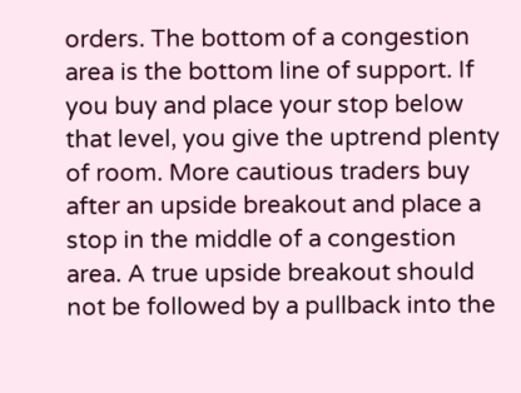orders. The bottom of a congestion area is the bottom line of support. If you buy and place your stop below that level, you give the uptrend plenty of room. More cautious traders buy after an upside breakout and place a stop in the middle of a congestion area. A true upside breakout should not be followed by a pullback into the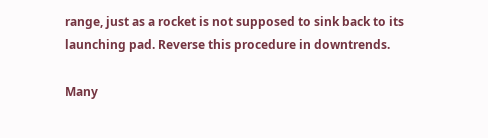range, just as a rocket is not supposed to sink back to its launching pad. Reverse this procedure in downtrends.

Many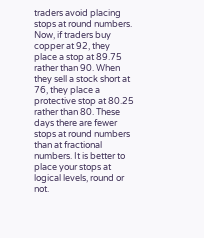traders avoid placing stops at round numbers. Now, if traders buy copper at 92, they place a stop at 89.75 rather than 90. When they sell a stock short at 76, they place a protective stop at 80.25 rather than 80. These days there are fewer stops at round numbers than at fractional numbers. It is better to place your stops at logical levels, round or not.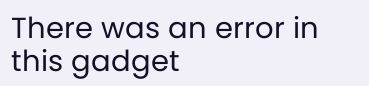There was an error in this gadget